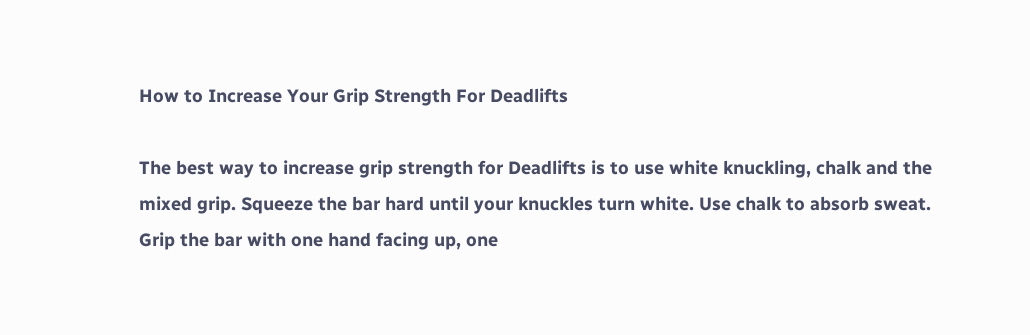How to Increase Your Grip Strength For Deadlifts

The best way to increase grip strength for Deadlifts is to use white knuckling, chalk and the mixed grip. Squeeze the bar hard until your knuckles turn white. Use chalk to absorb sweat. Grip the bar with one hand facing up, one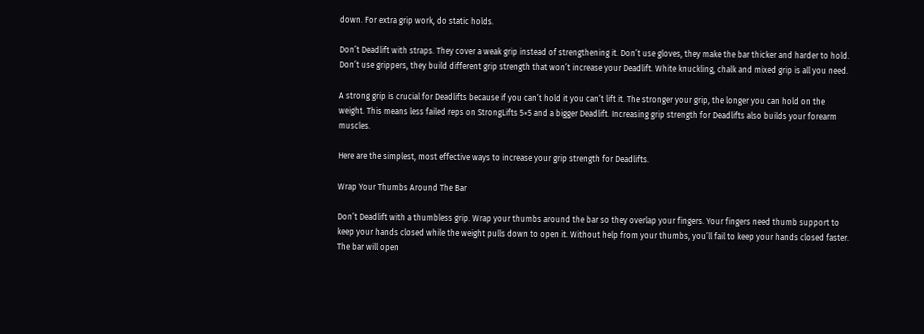down. For extra grip work, do static holds.

Don’t Deadlift with straps. They cover a weak grip instead of strengthening it. Don’t use gloves, they make the bar thicker and harder to hold. Don’t use grippers, they build different grip strength that won’t increase your Deadlift. White knuckling, chalk and mixed grip is all you need.

A strong grip is crucial for Deadlifts because if you can’t hold it you can’t lift it. The stronger your grip, the longer you can hold on the weight. This means less failed reps on StrongLifts 5×5 and a bigger Deadlift. Increasing grip strength for Deadlifts also builds your forearm muscles.

Here are the simplest, most effective ways to increase your grip strength for Deadlifts.

Wrap Your Thumbs Around The Bar

Don’t Deadlift with a thumbless grip. Wrap your thumbs around the bar so they overlap your fingers. Your fingers need thumb support to keep your hands closed while the weight pulls down to open it. Without help from your thumbs, you’ll fail to keep your hands closed faster. The bar will open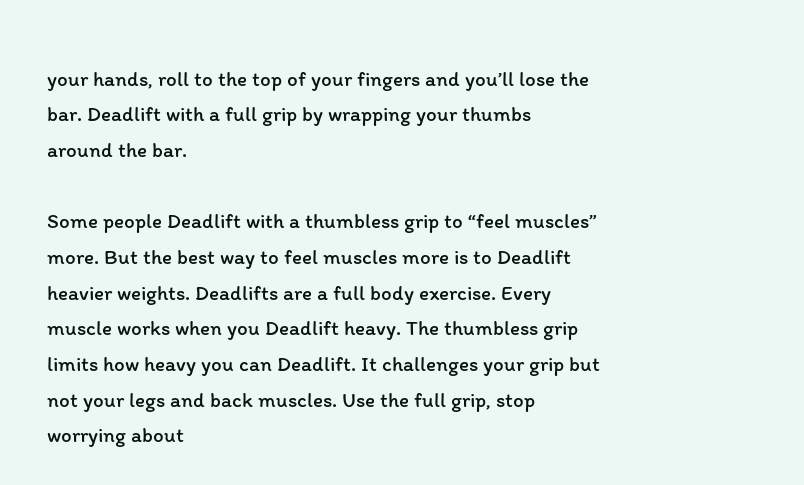your hands, roll to the top of your fingers and you’ll lose the bar. Deadlift with a full grip by wrapping your thumbs around the bar.

Some people Deadlift with a thumbless grip to “feel muscles” more. But the best way to feel muscles more is to Deadlift heavier weights. Deadlifts are a full body exercise. Every muscle works when you Deadlift heavy. The thumbless grip limits how heavy you can Deadlift. It challenges your grip but not your legs and back muscles. Use the full grip, stop worrying about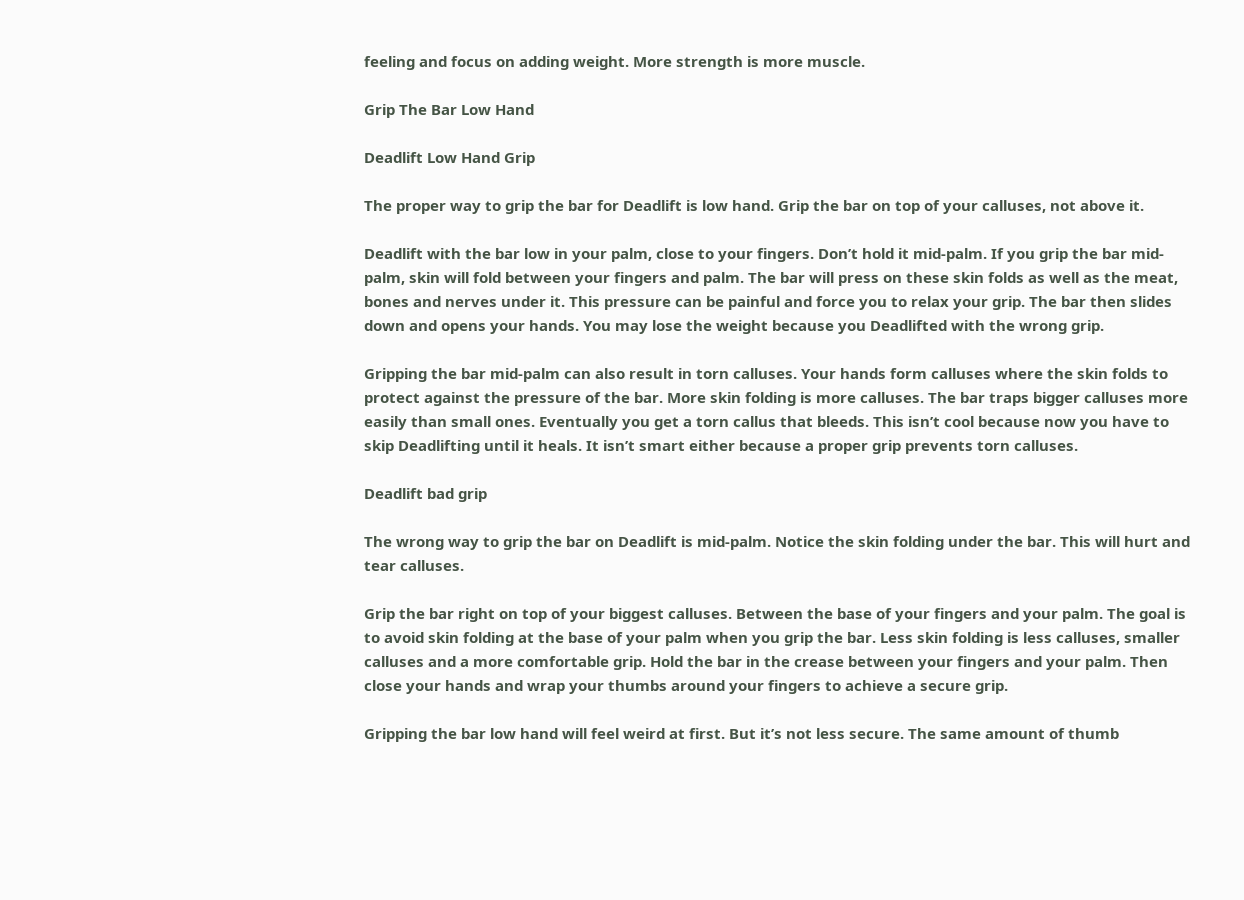feeling and focus on adding weight. More strength is more muscle.

Grip The Bar Low Hand

Deadlift Low Hand Grip

The proper way to grip the bar for Deadlift is low hand. Grip the bar on top of your calluses, not above it.

Deadlift with the bar low in your palm, close to your fingers. Don’t hold it mid-palm. If you grip the bar mid-palm, skin will fold between your fingers and palm. The bar will press on these skin folds as well as the meat, bones and nerves under it. This pressure can be painful and force you to relax your grip. The bar then slides down and opens your hands. You may lose the weight because you Deadlifted with the wrong grip.

Gripping the bar mid-palm can also result in torn calluses. Your hands form calluses where the skin folds to protect against the pressure of the bar. More skin folding is more calluses. The bar traps bigger calluses more easily than small ones. Eventually you get a torn callus that bleeds. This isn’t cool because now you have to skip Deadlifting until it heals. It isn’t smart either because a proper grip prevents torn calluses.

Deadlift bad grip

The wrong way to grip the bar on Deadlift is mid-palm. Notice the skin folding under the bar. This will hurt and tear calluses.

Grip the bar right on top of your biggest calluses. Between the base of your fingers and your palm. The goal is to avoid skin folding at the base of your palm when you grip the bar. Less skin folding is less calluses, smaller calluses and a more comfortable grip. Hold the bar in the crease between your fingers and your palm. Then close your hands and wrap your thumbs around your fingers to achieve a secure grip.

Gripping the bar low hand will feel weird at first. But it’s not less secure. The same amount of thumb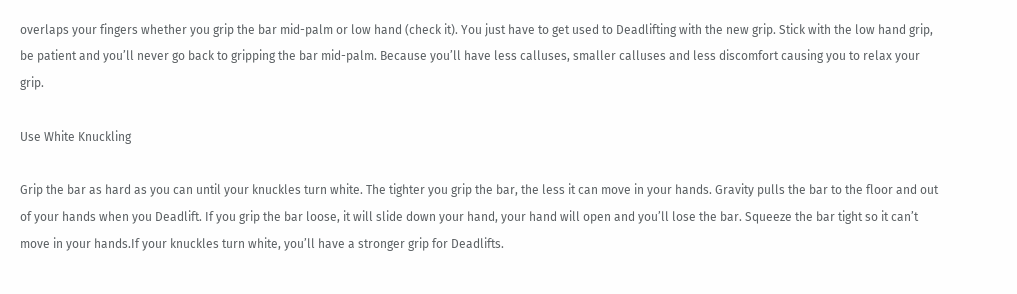overlaps your fingers whether you grip the bar mid-palm or low hand (check it). You just have to get used to Deadlifting with the new grip. Stick with the low hand grip, be patient and you’ll never go back to gripping the bar mid-palm. Because you’ll have less calluses, smaller calluses and less discomfort causing you to relax your grip.

Use White Knuckling

Grip the bar as hard as you can until your knuckles turn white. The tighter you grip the bar, the less it can move in your hands. Gravity pulls the bar to the floor and out of your hands when you Deadlift. If you grip the bar loose, it will slide down your hand, your hand will open and you’ll lose the bar. Squeeze the bar tight so it can’t move in your hands.If your knuckles turn white, you’ll have a stronger grip for Deadlifts.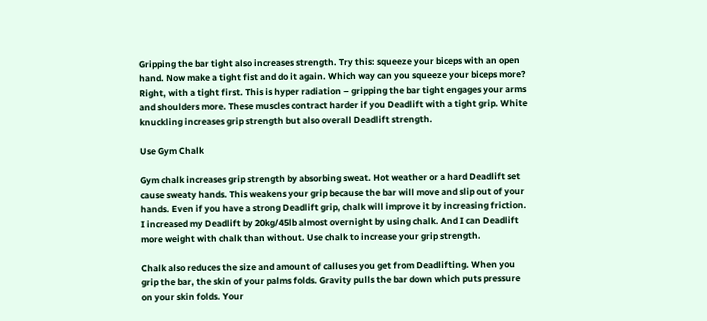Gripping the bar tight also increases strength. Try this: squeeze your biceps with an open hand. Now make a tight fist and do it again. Which way can you squeeze your biceps more? Right, with a tight first. This is hyper radiation – gripping the bar tight engages your arms and shoulders more. These muscles contract harder if you Deadlift with a tight grip. White knuckling increases grip strength but also overall Deadlift strength.

Use Gym Chalk

Gym chalk increases grip strength by absorbing sweat. Hot weather or a hard Deadlift set cause sweaty hands. This weakens your grip because the bar will move and slip out of your hands. Even if you have a strong Deadlift grip, chalk will improve it by increasing friction. I increased my Deadlift by 20kg/45lb almost overnight by using chalk. And I can Deadlift more weight with chalk than without. Use chalk to increase your grip strength.

Chalk also reduces the size and amount of calluses you get from Deadlifting. When you grip the bar, the skin of your palms folds. Gravity pulls the bar down which puts pressure on your skin folds. Your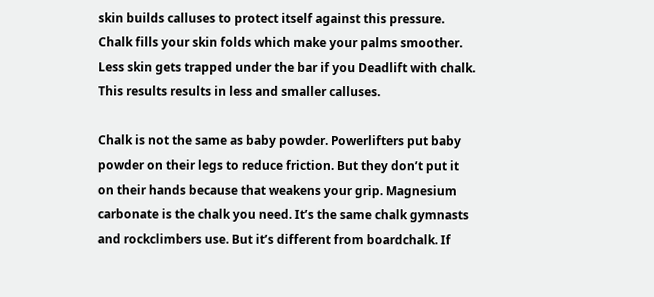skin builds calluses to protect itself against this pressure. Chalk fills your skin folds which make your palms smoother. Less skin gets trapped under the bar if you Deadlift with chalk. This results results in less and smaller calluses.

Chalk is not the same as baby powder. Powerlifters put baby powder on their legs to reduce friction. But they don’t put it on their hands because that weakens your grip. Magnesium carbonate is the chalk you need. It’s the same chalk gymnasts and rockclimbers use. But it’s different from boardchalk. If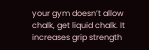your gym doesn’t allow chalk, get liquid chalk. It increases grip strength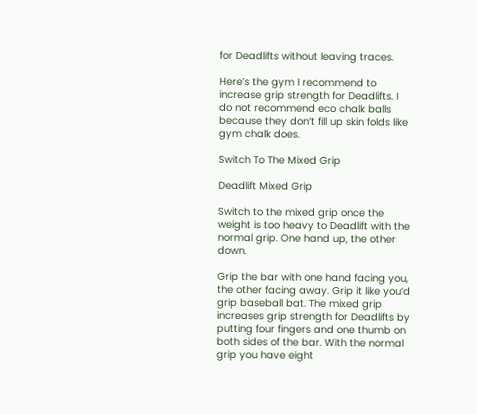for Deadlifts without leaving traces.

Here’s the gym I recommend to increase grip strength for Deadlifts. I do not recommend eco chalk balls because they don’t fill up skin folds like gym chalk does.

Switch To The Mixed Grip

Deadlift Mixed Grip

Switch to the mixed grip once the weight is too heavy to Deadlift with the normal grip. One hand up, the other down.

Grip the bar with one hand facing you, the other facing away. Grip it like you’d grip baseball bat. The mixed grip increases grip strength for Deadlifts by putting four fingers and one thumb on both sides of the bar. With the normal grip you have eight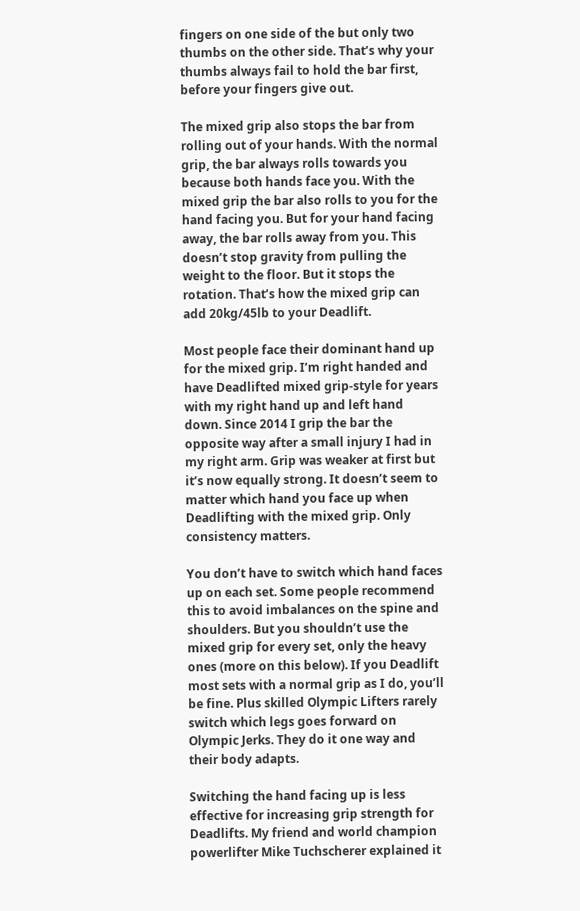fingers on one side of the but only two thumbs on the other side. That’s why your thumbs always fail to hold the bar first, before your fingers give out.

The mixed grip also stops the bar from rolling out of your hands. With the normal grip, the bar always rolls towards you because both hands face you. With the mixed grip the bar also rolls to you for the hand facing you. But for your hand facing away, the bar rolls away from you. This doesn’t stop gravity from pulling the weight to the floor. But it stops the rotation. That’s how the mixed grip can add 20kg/45lb to your Deadlift.

Most people face their dominant hand up for the mixed grip. I’m right handed and have Deadlifted mixed grip-style for years with my right hand up and left hand down. Since 2014 I grip the bar the opposite way after a small injury I had in my right arm. Grip was weaker at first but it’s now equally strong. It doesn’t seem to matter which hand you face up when Deadlifting with the mixed grip. Only consistency matters.

You don’t have to switch which hand faces up on each set. Some people recommend this to avoid imbalances on the spine and shoulders. But you shouldn’t use the mixed grip for every set, only the heavy ones (more on this below). If you Deadlift most sets with a normal grip as I do, you’ll be fine. Plus skilled Olympic Lifters rarely switch which legs goes forward on Olympic Jerks. They do it one way and their body adapts.

Switching the hand facing up is less effective for increasing grip strength for Deadlifts. My friend and world champion powerlifter Mike Tuchscherer explained it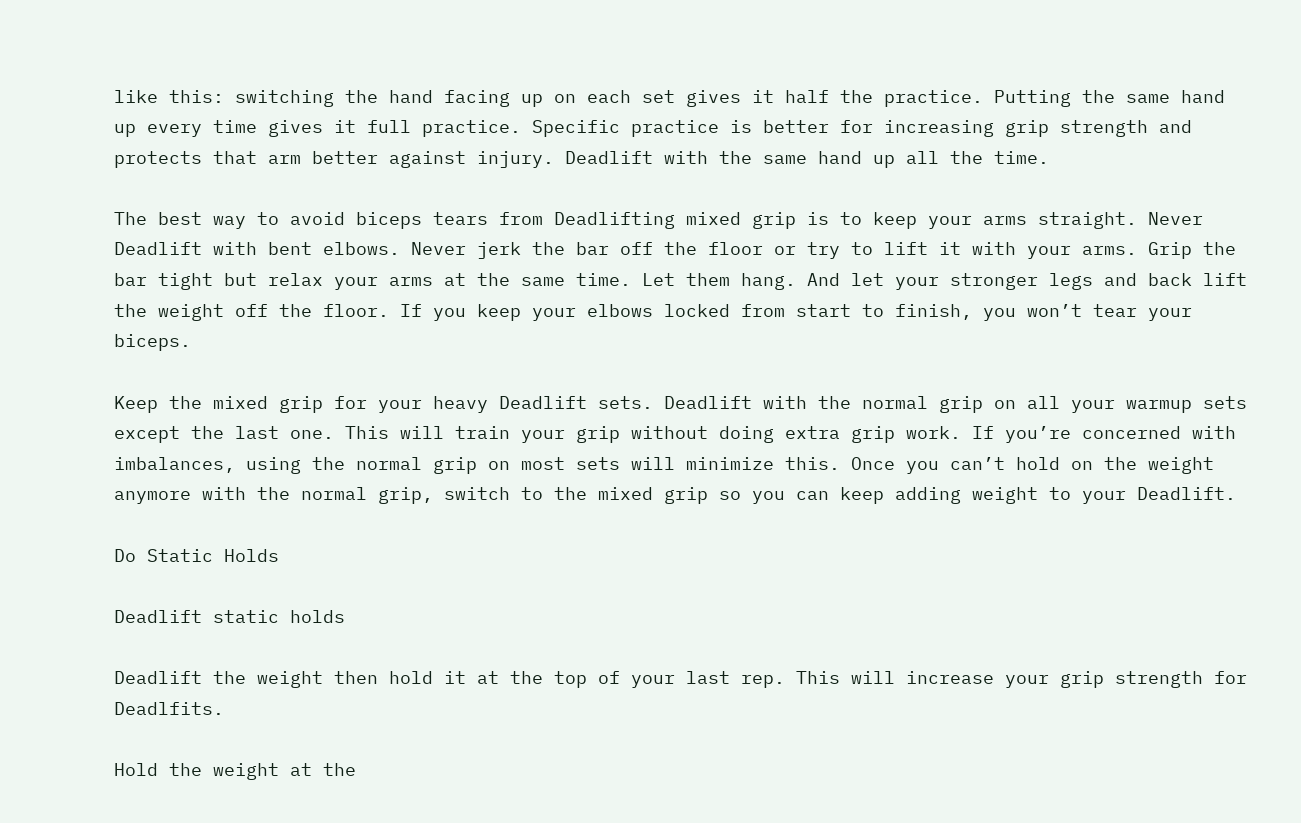like this: switching the hand facing up on each set gives it half the practice. Putting the same hand up every time gives it full practice. Specific practice is better for increasing grip strength and protects that arm better against injury. Deadlift with the same hand up all the time.

The best way to avoid biceps tears from Deadlifting mixed grip is to keep your arms straight. Never Deadlift with bent elbows. Never jerk the bar off the floor or try to lift it with your arms. Grip the bar tight but relax your arms at the same time. Let them hang. And let your stronger legs and back lift the weight off the floor. If you keep your elbows locked from start to finish, you won’t tear your biceps.

Keep the mixed grip for your heavy Deadlift sets. Deadlift with the normal grip on all your warmup sets except the last one. This will train your grip without doing extra grip work. If you’re concerned with imbalances, using the normal grip on most sets will minimize this. Once you can’t hold on the weight anymore with the normal grip, switch to the mixed grip so you can keep adding weight to your Deadlift.

Do Static Holds

Deadlift static holds

Deadlift the weight then hold it at the top of your last rep. This will increase your grip strength for Deadlfits.

Hold the weight at the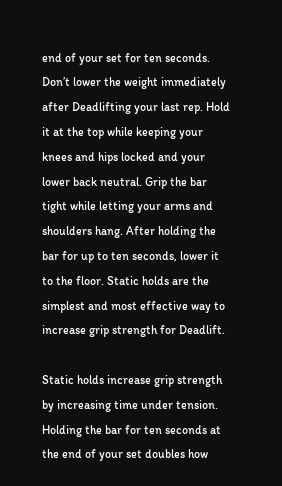end of your set for ten seconds. Don’t lower the weight immediately after Deadlifting your last rep. Hold it at the top while keeping your knees and hips locked and your lower back neutral. Grip the bar tight while letting your arms and shoulders hang. After holding the bar for up to ten seconds, lower it to the floor. Static holds are the simplest and most effective way to increase grip strength for Deadlift.

Static holds increase grip strength by increasing time under tension. Holding the bar for ten seconds at the end of your set doubles how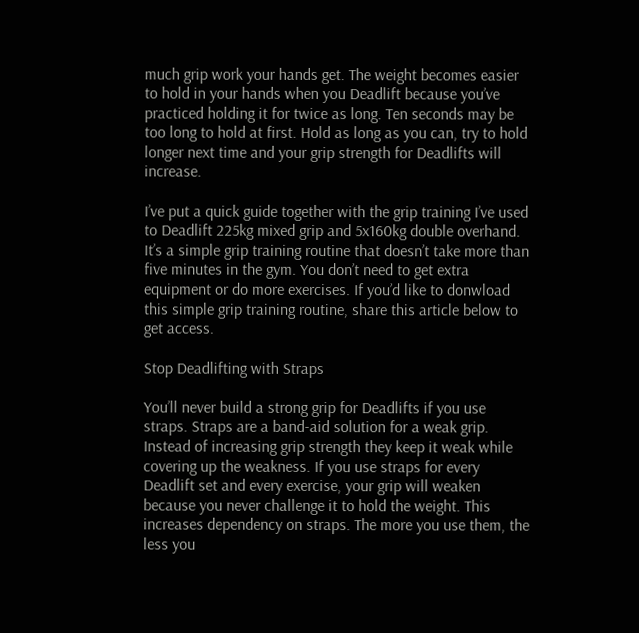much grip work your hands get. The weight becomes easier to hold in your hands when you Deadlift because you’ve practiced holding it for twice as long. Ten seconds may be too long to hold at first. Hold as long as you can, try to hold longer next time and your grip strength for Deadlifts will increase.

I’ve put a quick guide together with the grip training I’ve used to Deadlift 225kg mixed grip and 5x160kg double overhand. It’s a simple grip training routine that doesn’t take more than five minutes in the gym. You don’t need to get extra equipment or do more exercises. If you’d like to donwload this simple grip training routine, share this article below to get access.

Stop Deadlifting with Straps

You’ll never build a strong grip for Deadlifts if you use straps. Straps are a band-aid solution for a weak grip. Instead of increasing grip strength they keep it weak while covering up the weakness. If you use straps for every Deadlift set and every exercise, your grip will weaken because you never challenge it to hold the weight. This increases dependency on straps. The more you use them, the less you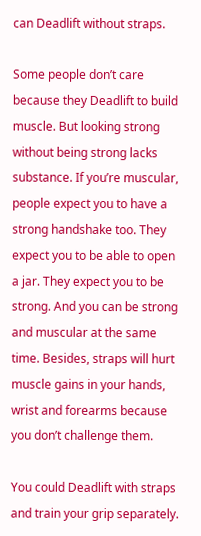can Deadlift without straps.

Some people don’t care because they Deadlift to build muscle. But looking strong without being strong lacks substance. If you’re muscular, people expect you to have a strong handshake too. They expect you to be able to open a jar. They expect you to be strong. And you can be strong and muscular at the same time. Besides, straps will hurt muscle gains in your hands, wrist and forearms because you don’t challenge them.

You could Deadlift with straps and train your grip separately.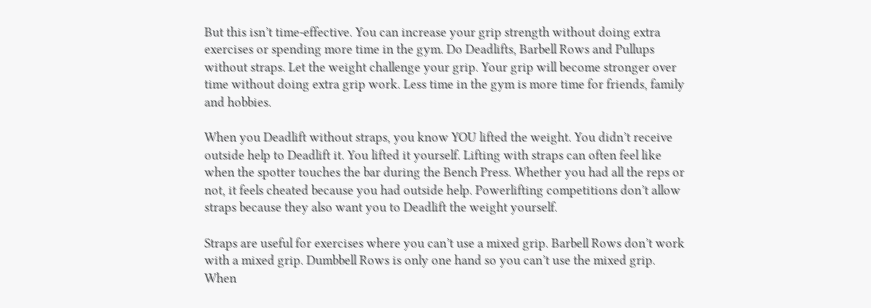But this isn’t time-effective. You can increase your grip strength without doing extra exercises or spending more time in the gym. Do Deadlifts, Barbell Rows and Pullups without straps. Let the weight challenge your grip. Your grip will become stronger over time without doing extra grip work. Less time in the gym is more time for friends, family and hobbies.

When you Deadlift without straps, you know YOU lifted the weight. You didn’t receive outside help to Deadlift it. You lifted it yourself. Lifting with straps can often feel like when the spotter touches the bar during the Bench Press. Whether you had all the reps or not, it feels cheated because you had outside help. Powerlifting competitions don’t allow straps because they also want you to Deadlift the weight yourself.

Straps are useful for exercises where you can’t use a mixed grip. Barbell Rows don’t work with a mixed grip. Dumbbell Rows is only one hand so you can’t use the mixed grip. When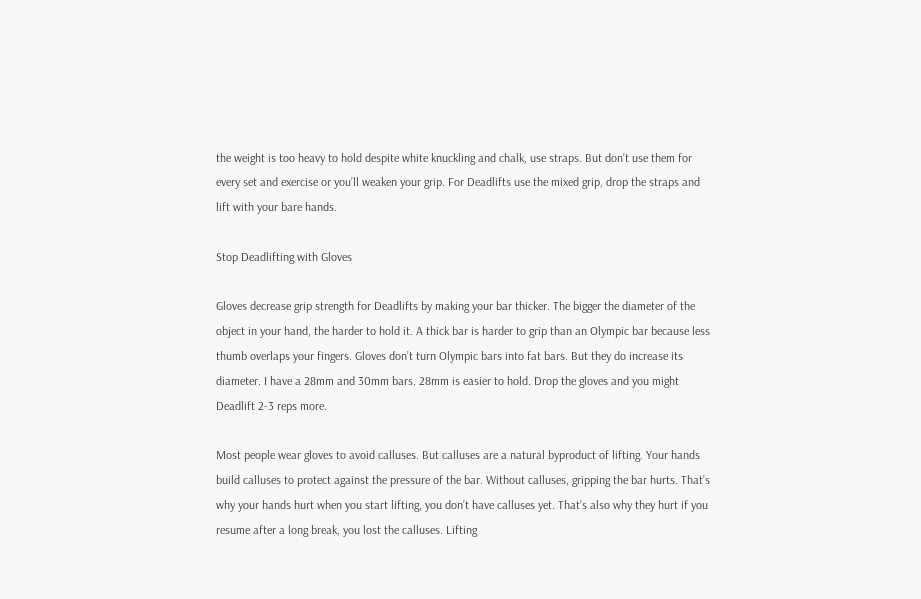the weight is too heavy to hold despite white knuckling and chalk, use straps. But don’t use them for every set and exercise or you’ll weaken your grip. For Deadlifts use the mixed grip, drop the straps and lift with your bare hands.

Stop Deadlifting with Gloves

Gloves decrease grip strength for Deadlifts by making your bar thicker. The bigger the diameter of the object in your hand, the harder to hold it. A thick bar is harder to grip than an Olympic bar because less thumb overlaps your fingers. Gloves don’t turn Olympic bars into fat bars. But they do increase its diameter. I have a 28mm and 30mm bars. 28mm is easier to hold. Drop the gloves and you might Deadlift 2-3 reps more.

Most people wear gloves to avoid calluses. But calluses are a natural byproduct of lifting. Your hands build calluses to protect against the pressure of the bar. Without calluses, gripping the bar hurts. That’s why your hands hurt when you start lifting, you don’t have calluses yet. That’s also why they hurt if you resume after a long break, you lost the calluses. Lifting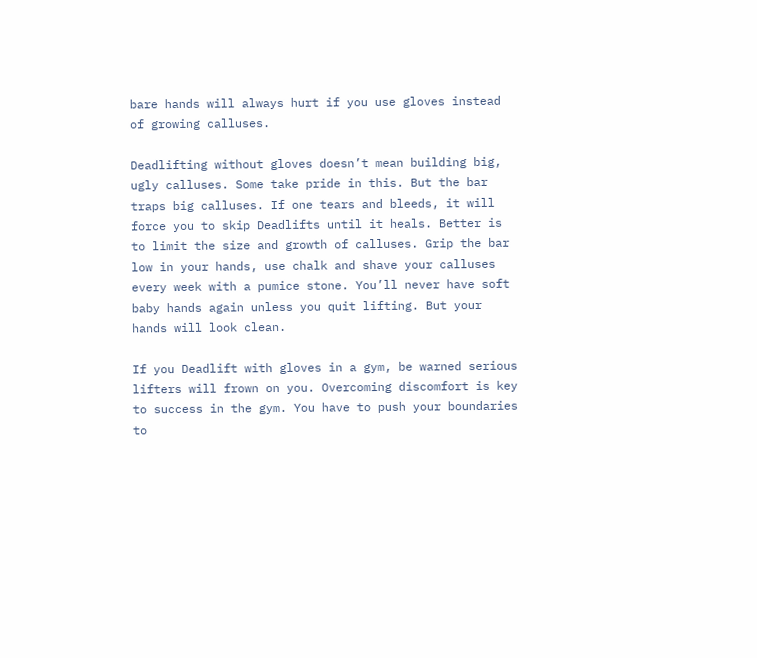bare hands will always hurt if you use gloves instead of growing calluses.

Deadlifting without gloves doesn’t mean building big, ugly calluses. Some take pride in this. But the bar traps big calluses. If one tears and bleeds, it will force you to skip Deadlifts until it heals. Better is to limit the size and growth of calluses. Grip the bar low in your hands, use chalk and shave your calluses every week with a pumice stone. You’ll never have soft baby hands again unless you quit lifting. But your hands will look clean.

If you Deadlift with gloves in a gym, be warned serious lifters will frown on you. Overcoming discomfort is key to success in the gym. You have to push your boundaries to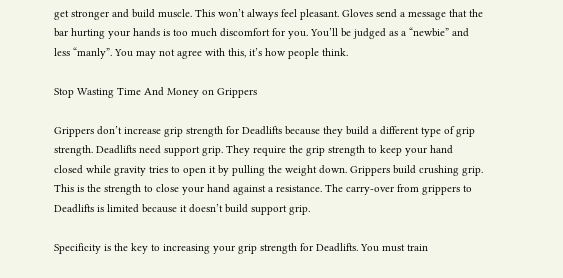get stronger and build muscle. This won’t always feel pleasant. Gloves send a message that the bar hurting your hands is too much discomfort for you. You’ll be judged as a “newbie” and less “manly”. You may not agree with this, it’s how people think.

Stop Wasting Time And Money on Grippers

Grippers don’t increase grip strength for Deadlifts because they build a different type of grip strength. Deadlifts need support grip. They require the grip strength to keep your hand closed while gravity tries to open it by pulling the weight down. Grippers build crushing grip. This is the strength to close your hand against a resistance. The carry-over from grippers to Deadlifts is limited because it doesn’t build support grip.

Specificity is the key to increasing your grip strength for Deadlifts. You must train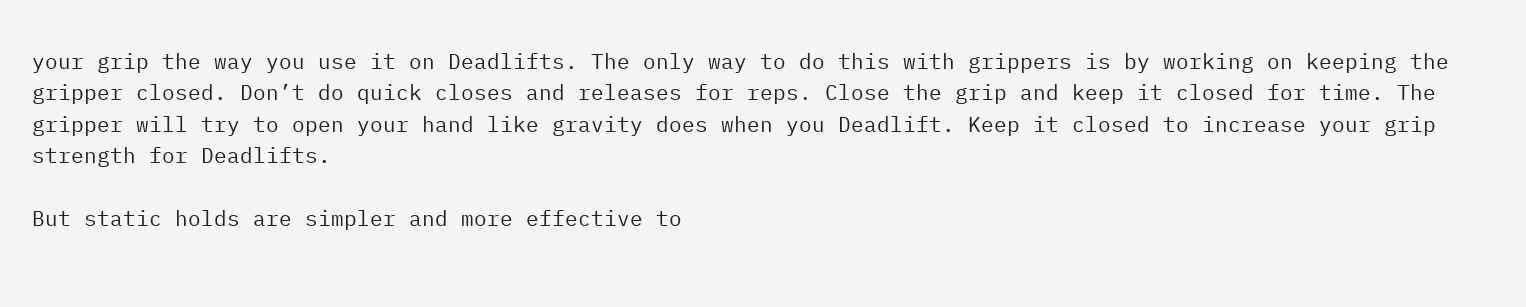your grip the way you use it on Deadlifts. The only way to do this with grippers is by working on keeping the gripper closed. Don’t do quick closes and releases for reps. Close the grip and keep it closed for time. The gripper will try to open your hand like gravity does when you Deadlift. Keep it closed to increase your grip strength for Deadlifts.

But static holds are simpler and more effective to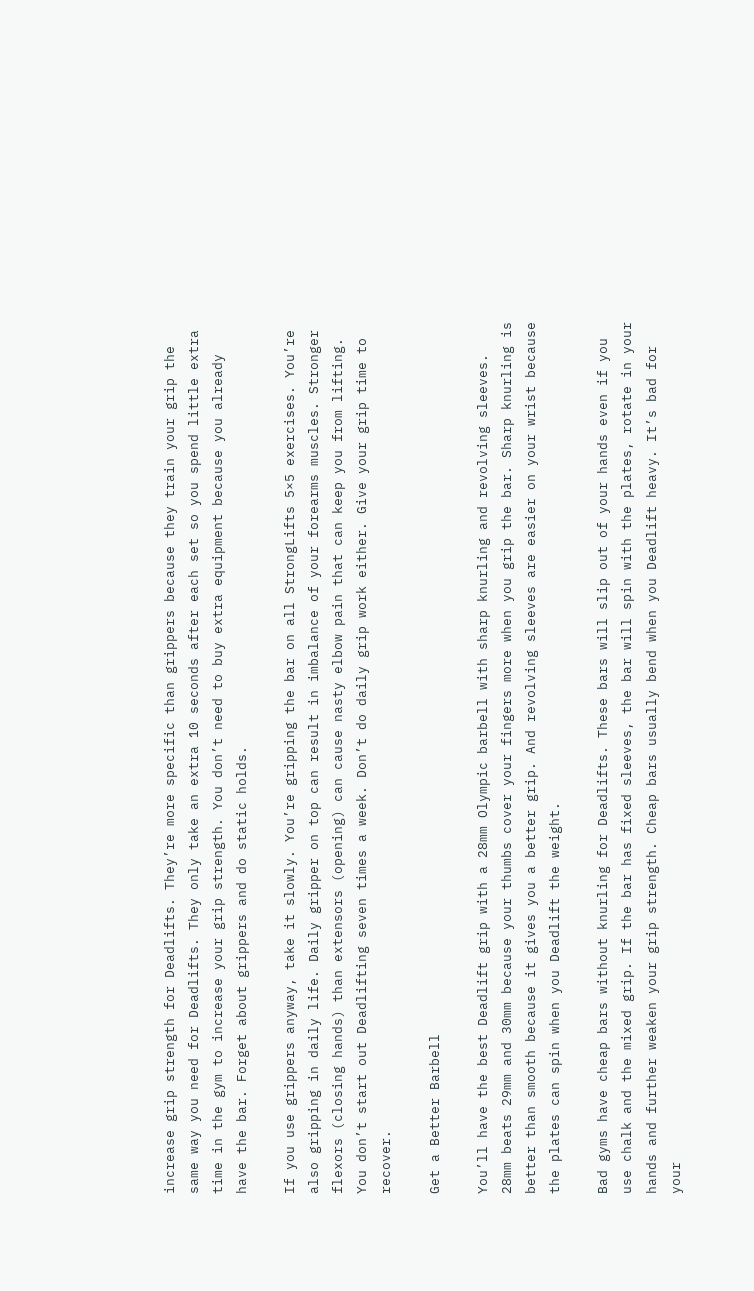increase grip strength for Deadlifts. They’re more specific than grippers because they train your grip the same way you need for Deadlifts. They only take an extra 10 seconds after each set so you spend little extra time in the gym to increase your grip strength. You don’t need to buy extra equipment because you already have the bar. Forget about grippers and do static holds.

If you use grippers anyway, take it slowly. You’re gripping the bar on all StrongLifts 5×5 exercises. You’re also gripping in daily life. Daily gripper on top can result in imbalance of your forearms muscles. Stronger flexors (closing hands) than extensors (opening) can cause nasty elbow pain that can keep you from lifting. You don’t start out Deadlifting seven times a week. Don’t do daily grip work either. Give your grip time to recover.

Get a Better Barbell

You’ll have the best Deadlift grip with a 28mm Olympic barbell with sharp knurling and revolving sleeves. 28mm beats 29mm and 30mm because your thumbs cover your fingers more when you grip the bar. Sharp knurling is better than smooth because it gives you a better grip. And revolving sleeves are easier on your wrist because the plates can spin when you Deadlift the weight.

Bad gyms have cheap bars without knurling for Deadlifts. These bars will slip out of your hands even if you use chalk and the mixed grip. If the bar has fixed sleeves, the bar will spin with the plates, rotate in your hands and further weaken your grip strength. Cheap bars usually bend when you Deadlift heavy. It’s bad for your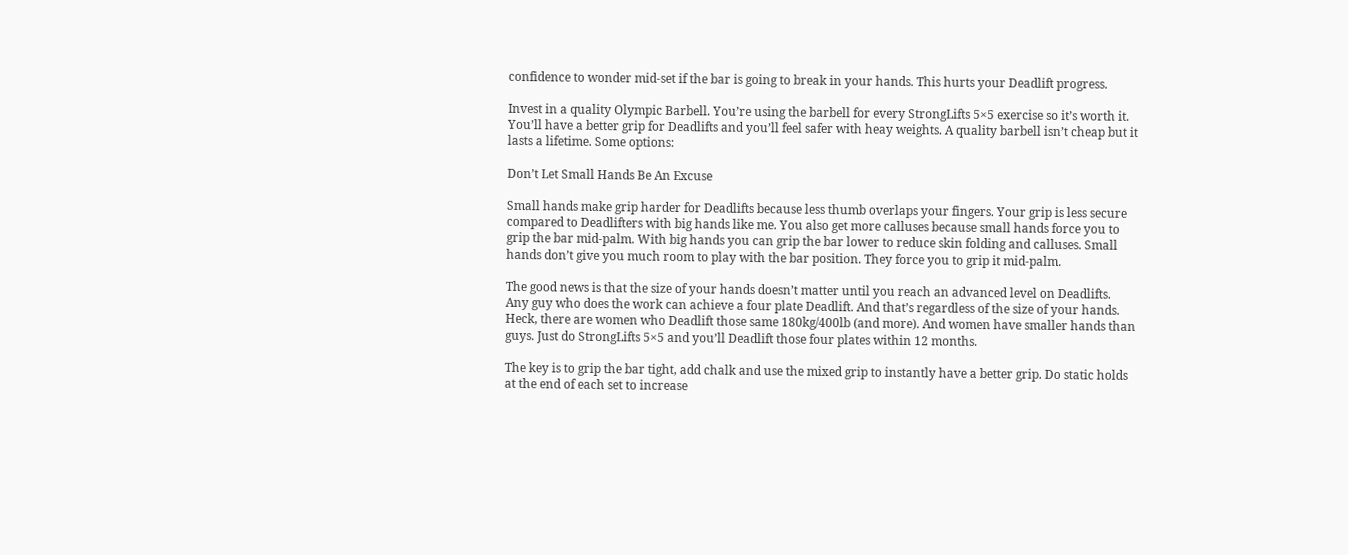confidence to wonder mid-set if the bar is going to break in your hands. This hurts your Deadlift progress.

Invest in a quality Olympic Barbell. You’re using the barbell for every StrongLifts 5×5 exercise so it’s worth it. You’ll have a better grip for Deadlifts and you’ll feel safer with heay weights. A quality barbell isn’t cheap but it lasts a lifetime. Some options:

Don’t Let Small Hands Be An Excuse

Small hands make grip harder for Deadlifts because less thumb overlaps your fingers. Your grip is less secure compared to Deadlifters with big hands like me. You also get more calluses because small hands force you to grip the bar mid-palm. With big hands you can grip the bar lower to reduce skin folding and calluses. Small hands don’t give you much room to play with the bar position. They force you to grip it mid-palm.

The good news is that the size of your hands doesn’t matter until you reach an advanced level on Deadlifts. Any guy who does the work can achieve a four plate Deadlift. And that’s regardless of the size of your hands. Heck, there are women who Deadlift those same 180kg/400lb (and more). And women have smaller hands than guys. Just do StrongLifts 5×5 and you’ll Deadlift those four plates within 12 months.

The key is to grip the bar tight, add chalk and use the mixed grip to instantly have a better grip. Do static holds at the end of each set to increase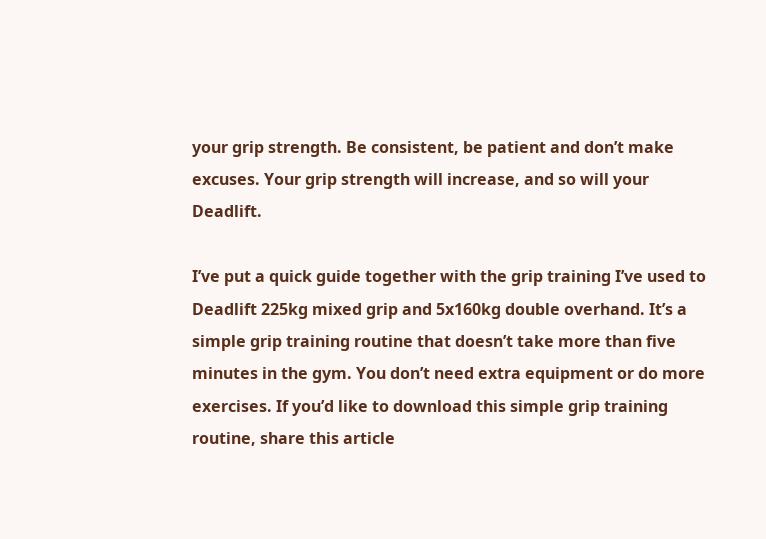your grip strength. Be consistent, be patient and don’t make excuses. Your grip strength will increase, and so will your Deadlift.

I’ve put a quick guide together with the grip training I’ve used to Deadlift 225kg mixed grip and 5x160kg double overhand. It’s a simple grip training routine that doesn’t take more than five minutes in the gym. You don’t need extra equipment or do more exercises. If you’d like to download this simple grip training routine, share this article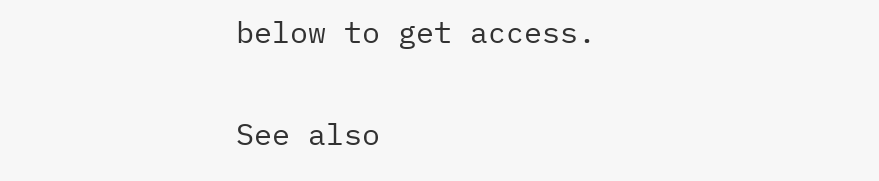below to get access.

See also